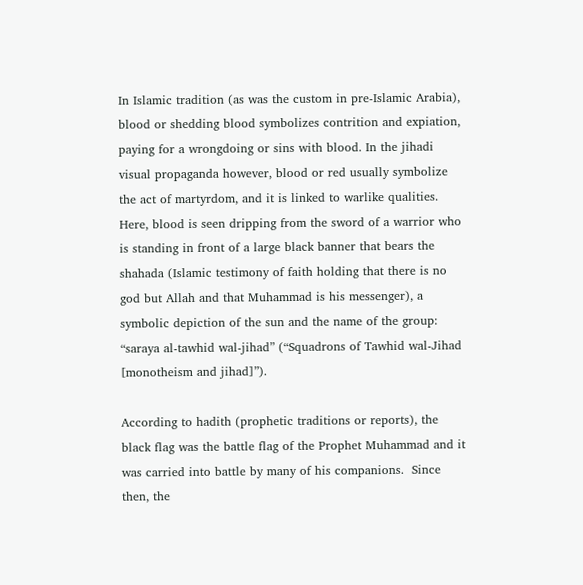In Islamic tradition (as was the custom in pre-Islamic Arabia), blood or shedding blood symbolizes contrition and expiation, paying for a wrongdoing or sins with blood. In the jihadi visual propaganda however, blood or red usually symbolize the act of martyrdom, and it is linked to warlike qualities. Here, blood is seen dripping from the sword of a warrior who is standing in front of a large black banner that bears the shahada (Islamic testimony of faith holding that there is no god but Allah and that Muhammad is his messenger), a symbolic depiction of the sun and the name of the group: “saraya al-tawhid wal-jihad” (“Squadrons of Tawhid wal-Jihad [monotheism and jihad]”).

According to hadith (prophetic traditions or reports), the black flag was the battle flag of the Prophet Muhammad and it was carried into battle by many of his companions.  Since then, the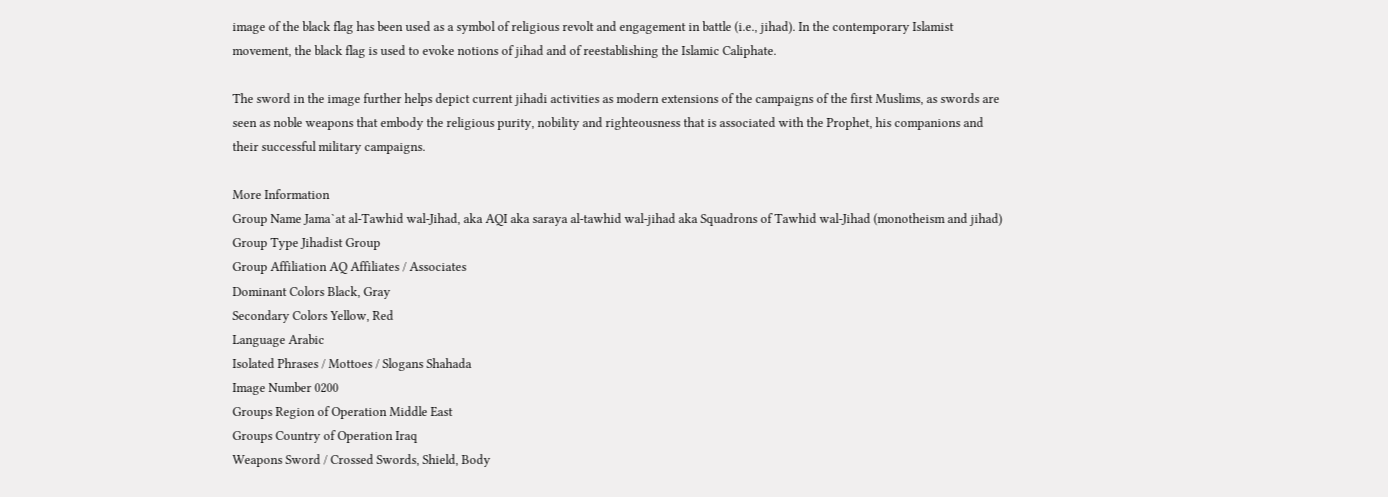image of the black flag has been used as a symbol of religious revolt and engagement in battle (i.e., jihad). In the contemporary Islamist movement, the black flag is used to evoke notions of jihad and of reestablishing the Islamic Caliphate.

The sword in the image further helps depict current jihadi activities as modern extensions of the campaigns of the first Muslims, as swords are seen as noble weapons that embody the religious purity, nobility and righteousness that is associated with the Prophet, his companions and their successful military campaigns.

More Information
Group Name Jama`at al-Tawhid wal-Jihad, aka AQI aka saraya al-tawhid wal-jihad aka Squadrons of Tawhid wal-Jihad (monotheism and jihad)
Group Type Jihadist Group
Group Affiliation AQ Affiliates / Associates
Dominant Colors Black, Gray
Secondary Colors Yellow, Red
Language Arabic
Isolated Phrases / Mottoes / Slogans Shahada
Image Number 0200
Groups Region of Operation Middle East
Groups Country of Operation Iraq
Weapons Sword / Crossed Swords, Shield, Body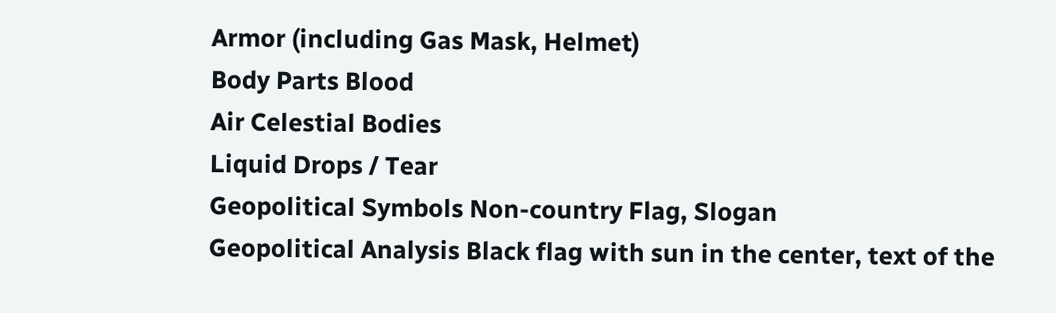Armor (including Gas Mask, Helmet)
Body Parts Blood
Air Celestial Bodies
Liquid Drops / Tear
Geopolitical Symbols Non-country Flag, Slogan
Geopolitical Analysis Black flag with sun in the center, text of the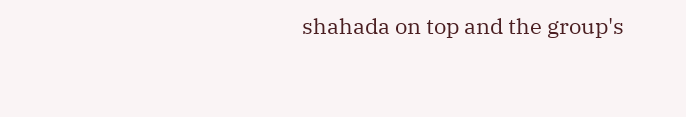shahada on top and the group's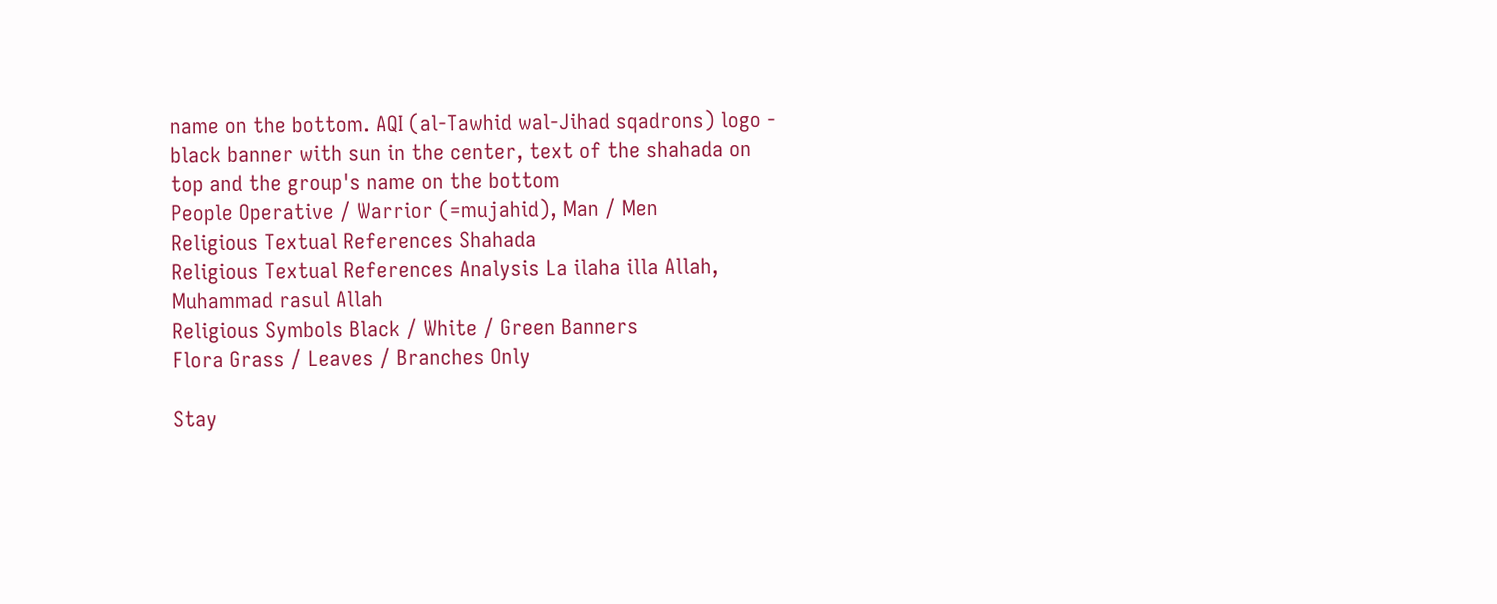name on the bottom. AQI (al-Tawhid wal-Jihad sqadrons) logo - black banner with sun in the center, text of the shahada on top and the group's name on the bottom
People Operative / Warrior (=mujahid), Man / Men
Religious Textual References Shahada
Religious Textual References Analysis La ilaha illa Allah, Muhammad rasul Allah
Religious Symbols Black / White / Green Banners
Flora Grass / Leaves / Branches Only

Stay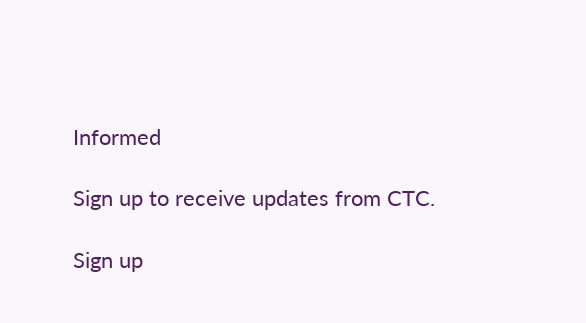Informed

Sign up to receive updates from CTC.

Sign up